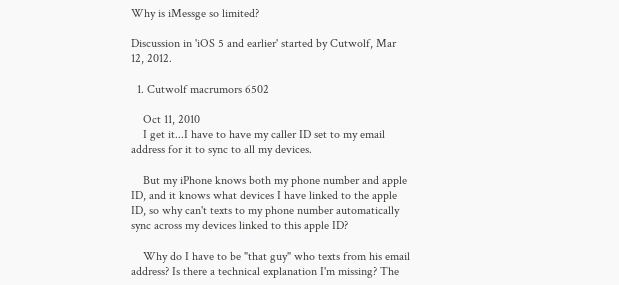Why is iMessge so limited?

Discussion in 'iOS 5 and earlier' started by Cutwolf, Mar 12, 2012.

  1. Cutwolf macrumors 6502

    Oct 11, 2010
    I get it...I have to have my caller ID set to my email address for it to sync to all my devices.

    But my iPhone knows both my phone number and apple ID, and it knows what devices I have linked to the apple ID, so why can't texts to my phone number automatically sync across my devices linked to this apple ID?

    Why do I have to be "that guy" who texts from his email address? Is there a technical explanation I'm missing? The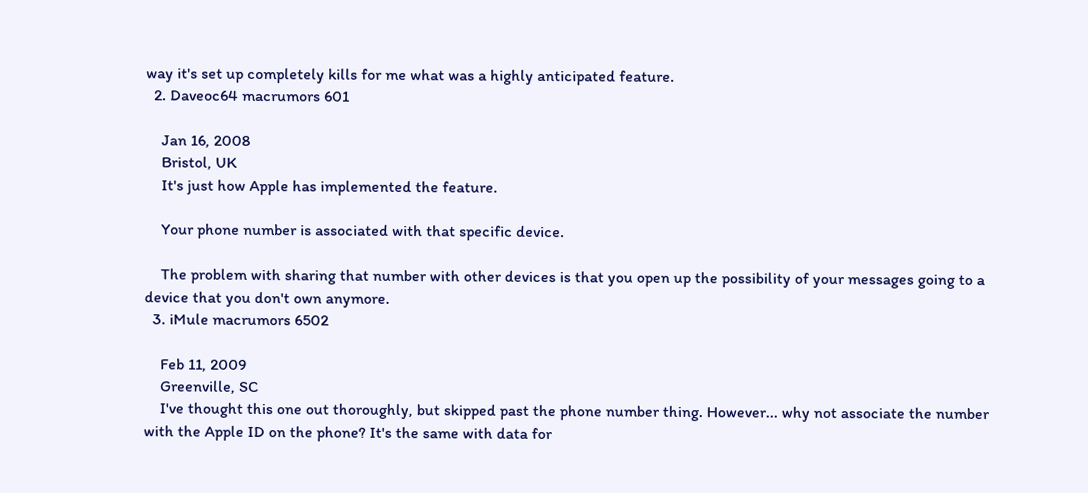way it's set up completely kills for me what was a highly anticipated feature.
  2. Daveoc64 macrumors 601

    Jan 16, 2008
    Bristol, UK
    It's just how Apple has implemented the feature.

    Your phone number is associated with that specific device.

    The problem with sharing that number with other devices is that you open up the possibility of your messages going to a device that you don't own anymore.
  3. iMule macrumors 6502

    Feb 11, 2009
    Greenville, SC
    I've thought this one out thoroughly, but skipped past the phone number thing. However... why not associate the number with the Apple ID on the phone? It's the same with data for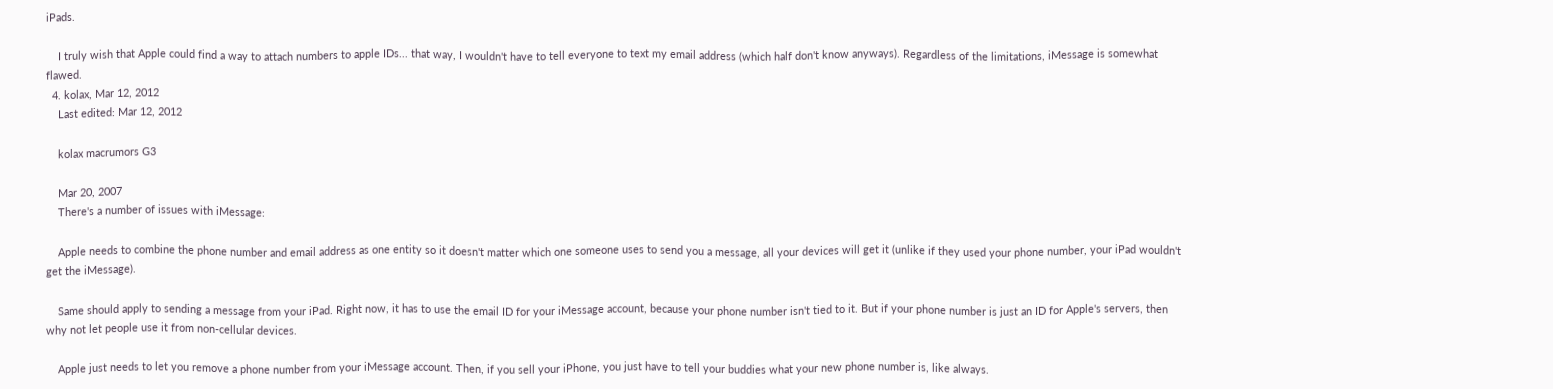iPads.

    I truly wish that Apple could find a way to attach numbers to apple IDs... that way, I wouldn't have to tell everyone to text my email address (which half don't know anyways). Regardless of the limitations, iMessage is somewhat flawed.
  4. kolax, Mar 12, 2012
    Last edited: Mar 12, 2012

    kolax macrumors G3

    Mar 20, 2007
    There's a number of issues with iMessage:

    Apple needs to combine the phone number and email address as one entity so it doesn't matter which one someone uses to send you a message, all your devices will get it (unlike if they used your phone number, your iPad wouldn't get the iMessage).

    Same should apply to sending a message from your iPad. Right now, it has to use the email ID for your iMessage account, because your phone number isn't tied to it. But if your phone number is just an ID for Apple's servers, then why not let people use it from non-cellular devices.

    Apple just needs to let you remove a phone number from your iMessage account. Then, if you sell your iPhone, you just have to tell your buddies what your new phone number is, like always.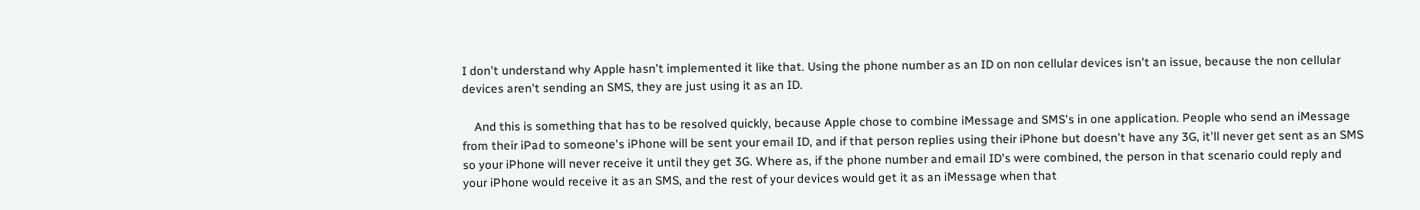I don't understand why Apple hasn't implemented it like that. Using the phone number as an ID on non cellular devices isn't an issue, because the non cellular devices aren't sending an SMS, they are just using it as an ID.

    And this is something that has to be resolved quickly, because Apple chose to combine iMessage and SMS's in one application. People who send an iMessage from their iPad to someone's iPhone will be sent your email ID, and if that person replies using their iPhone but doesn't have any 3G, it'll never get sent as an SMS so your iPhone will never receive it until they get 3G. Where as, if the phone number and email ID's were combined, the person in that scenario could reply and your iPhone would receive it as an SMS, and the rest of your devices would get it as an iMessage when that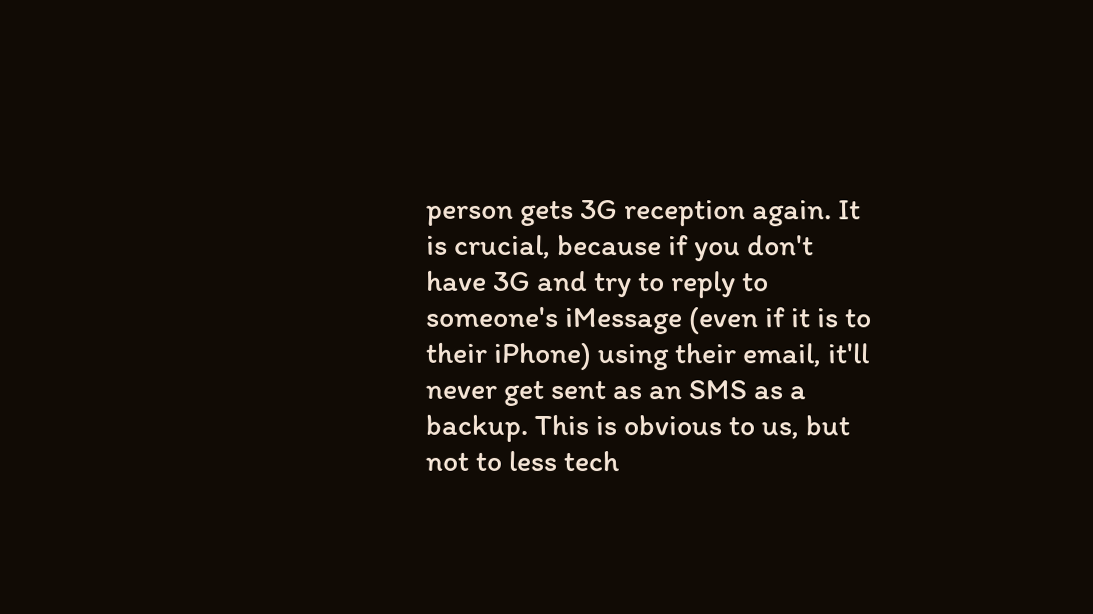person gets 3G reception again. It is crucial, because if you don't have 3G and try to reply to someone's iMessage (even if it is to their iPhone) using their email, it'll never get sent as an SMS as a backup. This is obvious to us, but not to less tech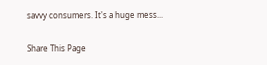savvy consumers. It's a huge mess...

Share This Page